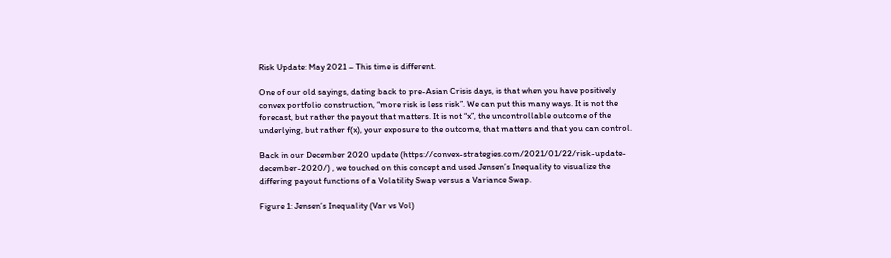Risk Update: May 2021 – This time is different.

One of our old sayings, dating back to pre-Asian Crisis days, is that when you have positively convex portfolio construction, “more risk is less risk”. We can put this many ways. It is not the forecast, but rather the payout that matters. It is not “x”, the uncontrollable outcome of the underlying, but rather f(x), your exposure to the outcome, that matters and that you can control.

Back in our December 2020 update (https://convex-strategies.com/2021/01/22/risk-update-december-2020/) , we touched on this concept and used Jensen’s Inequality to visualize the differing payout functions of a Volatility Swap versus a Variance Swap.

Figure 1: Jensen’s Inequality (Var vs Vol)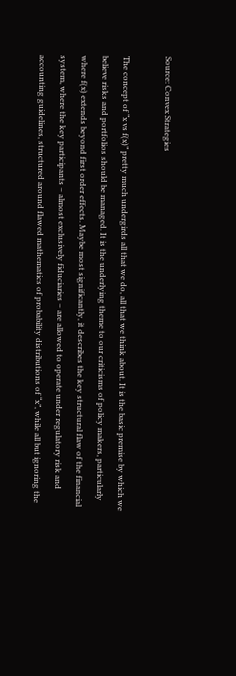Source: Convex Strategies

The concept of “x vs f(x)” pretty much undergirds all that we do, all that we think about. It is the basic premise by which we believe risks and portfolios should be managed. It is the underlying theme to our criticisms of policy makers, particularly where f(x) extends beyond first order effects. Maybe most significantly, it describes the key structural flaw of the financial system, where the key participants – almost exclusively fiduciaries – are allowed to operate under regulatory risk and accounting guidelines, structured around flawed mathematics of probability distributions of “x”, while all but ignoring the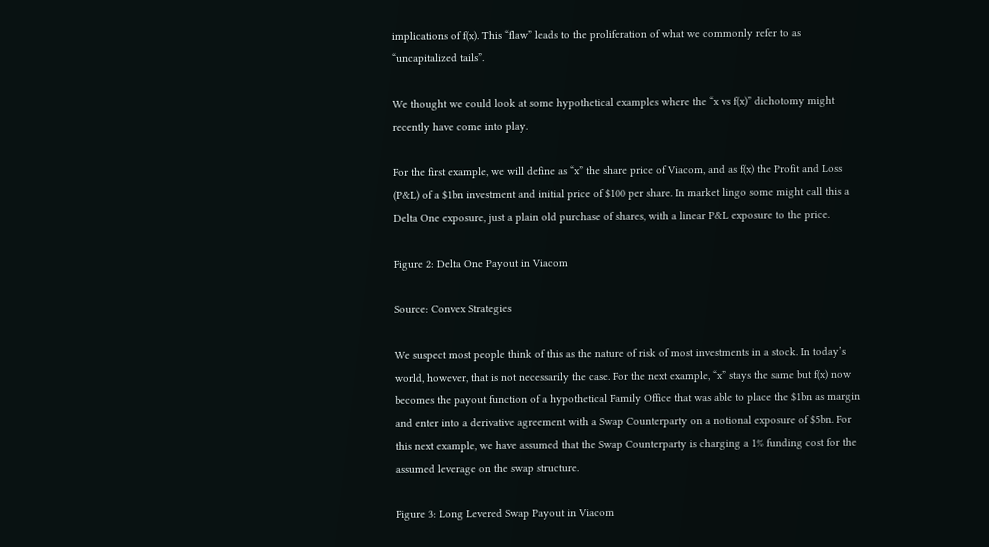implications of f(x). This “flaw” leads to the proliferation of what we commonly refer to as “uncapitalized tails”.

We thought we could look at some hypothetical examples where the “x vs f(x)” dichotomy might recently have come into play.

For the first example, we will define as “x” the share price of Viacom, and as f(x) the Profit and Loss (P&L) of a $1bn investment and initial price of $100 per share. In market lingo some might call this a Delta One exposure, just a plain old purchase of shares, with a linear P&L exposure to the price.

Figure 2: Delta One Payout in Viacom

Source: Convex Strategies

We suspect most people think of this as the nature of risk of most investments in a stock. In today’s world, however, that is not necessarily the case. For the next example, “x” stays the same but f(x) now becomes the payout function of a hypothetical Family Office that was able to place the $1bn as margin and enter into a derivative agreement with a Swap Counterparty on a notional exposure of $5bn. For this next example, we have assumed that the Swap Counterparty is charging a 1% funding cost for the assumed leverage on the swap structure.

Figure 3: Long Levered Swap Payout in Viacom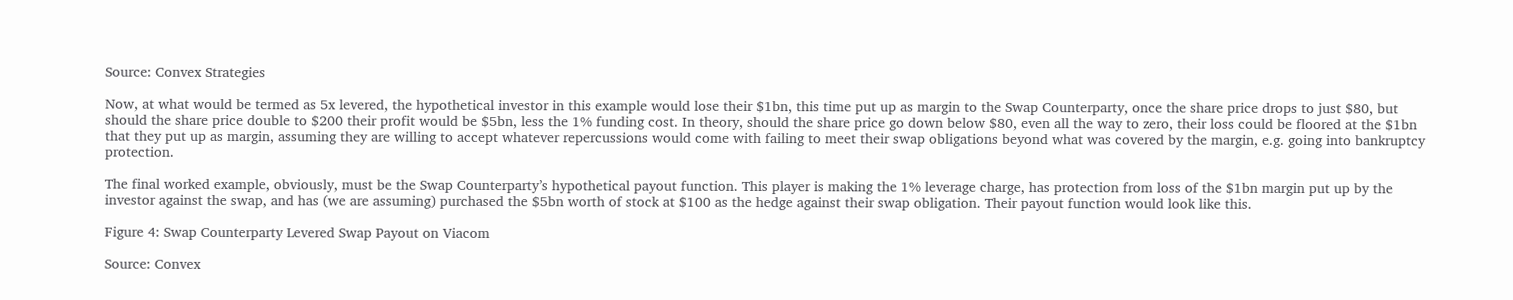Source: Convex Strategies

Now, at what would be termed as 5x levered, the hypothetical investor in this example would lose their $1bn, this time put up as margin to the Swap Counterparty, once the share price drops to just $80, but should the share price double to $200 their profit would be $5bn, less the 1% funding cost. In theory, should the share price go down below $80, even all the way to zero, their loss could be floored at the $1bn that they put up as margin, assuming they are willing to accept whatever repercussions would come with failing to meet their swap obligations beyond what was covered by the margin, e.g. going into bankruptcy protection.

The final worked example, obviously, must be the Swap Counterparty’s hypothetical payout function. This player is making the 1% leverage charge, has protection from loss of the $1bn margin put up by the investor against the swap, and has (we are assuming) purchased the $5bn worth of stock at $100 as the hedge against their swap obligation. Their payout function would look like this.

Figure 4: Swap Counterparty Levered Swap Payout on Viacom

Source: Convex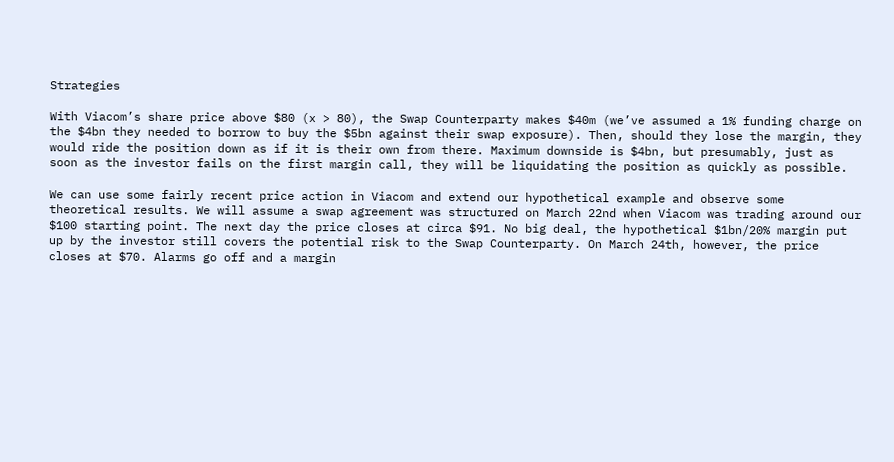Strategies

With Viacom’s share price above $80 (x > 80), the Swap Counterparty makes $40m (we’ve assumed a 1% funding charge on the $4bn they needed to borrow to buy the $5bn against their swap exposure). Then, should they lose the margin, they would ride the position down as if it is their own from there. Maximum downside is $4bn, but presumably, just as soon as the investor fails on the first margin call, they will be liquidating the position as quickly as possible.

We can use some fairly recent price action in Viacom and extend our hypothetical example and observe some theoretical results. We will assume a swap agreement was structured on March 22nd when Viacom was trading around our $100 starting point. The next day the price closes at circa $91. No big deal, the hypothetical $1bn/20% margin put up by the investor still covers the potential risk to the Swap Counterparty. On March 24th, however, the price closes at $70. Alarms go off and a margin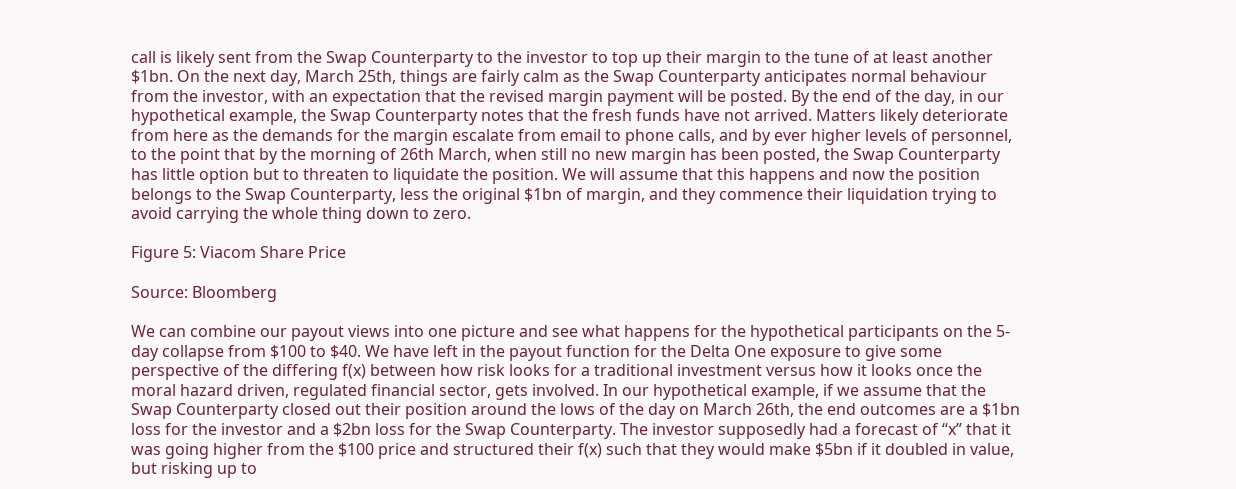call is likely sent from the Swap Counterparty to the investor to top up their margin to the tune of at least another $1bn. On the next day, March 25th, things are fairly calm as the Swap Counterparty anticipates normal behaviour from the investor, with an expectation that the revised margin payment will be posted. By the end of the day, in our hypothetical example, the Swap Counterparty notes that the fresh funds have not arrived. Matters likely deteriorate from here as the demands for the margin escalate from email to phone calls, and by ever higher levels of personnel, to the point that by the morning of 26th March, when still no new margin has been posted, the Swap Counterparty has little option but to threaten to liquidate the position. We will assume that this happens and now the position belongs to the Swap Counterparty, less the original $1bn of margin, and they commence their liquidation trying to avoid carrying the whole thing down to zero.

Figure 5: Viacom Share Price

Source: Bloomberg

We can combine our payout views into one picture and see what happens for the hypothetical participants on the 5-day collapse from $100 to $40. We have left in the payout function for the Delta One exposure to give some perspective of the differing f(x) between how risk looks for a traditional investment versus how it looks once the moral hazard driven, regulated financial sector, gets involved. In our hypothetical example, if we assume that the Swap Counterparty closed out their position around the lows of the day on March 26th, the end outcomes are a $1bn loss for the investor and a $2bn loss for the Swap Counterparty. The investor supposedly had a forecast of “x” that it was going higher from the $100 price and structured their f(x) such that they would make $5bn if it doubled in value, but risking up to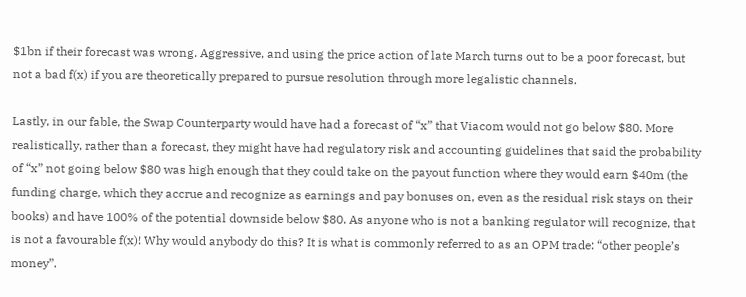$1bn if their forecast was wrong. Aggressive, and using the price action of late March turns out to be a poor forecast, but not a bad f(x) if you are theoretically prepared to pursue resolution through more legalistic channels.

Lastly, in our fable, the Swap Counterparty would have had a forecast of “x” that Viacom would not go below $80. More realistically, rather than a forecast, they might have had regulatory risk and accounting guidelines that said the probability of “x” not going below $80 was high enough that they could take on the payout function where they would earn $40m (the funding charge, which they accrue and recognize as earnings and pay bonuses on, even as the residual risk stays on their books) and have 100% of the potential downside below $80. As anyone who is not a banking regulator will recognize, that is not a favourable f(x)! Why would anybody do this? It is what is commonly referred to as an OPM trade: “other people’s money”.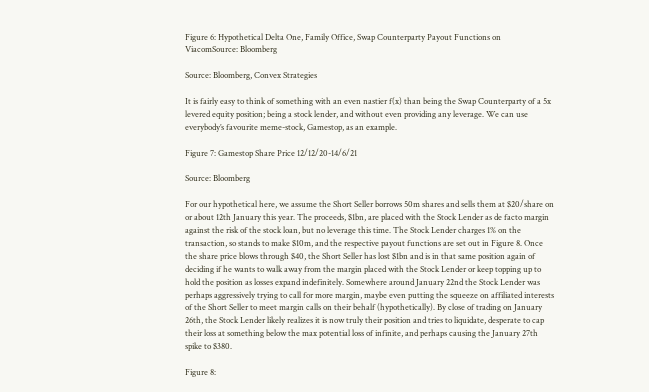Figure 6: Hypothetical Delta One, Family Office, Swap Counterparty Payout Functions on ViacomSource: Bloomberg

Source: Bloomberg, Convex Strategies

It is fairly easy to think of something with an even nastier f(x) than being the Swap Counterparty of a 5x levered equity position; being a stock lender, and without even providing any leverage. We can use everybody’s favourite meme-stock, Gamestop, as an example.

Figure 7: Gamestop Share Price 12/12/20-14/6/21

Source: Bloomberg

For our hypothetical here, we assume the Short Seller borrows 50m shares and sells them at $20/share on or about 12th January this year. The proceeds, $1bn, are placed with the Stock Lender as de facto margin against the risk of the stock loan, but no leverage this time. The Stock Lender charges 1% on the transaction, so stands to make $10m, and the respective payout functions are set out in Figure 8. Once the share price blows through $40, the Short Seller has lost $1bn and is in that same position again of deciding if he wants to walk away from the margin placed with the Stock Lender or keep topping up to hold the position as losses expand indefinitely. Somewhere around January 22nd the Stock Lender was perhaps aggressively trying to call for more margin, maybe even putting the squeeze on affiliated interests of the Short Seller to meet margin calls on their behalf (hypothetically). By close of trading on January 26th, the Stock Lender likely realizes it is now truly their position and tries to liquidate, desperate to cap their loss at something below the max potential loss of infinite, and perhaps causing the January 27th spike to $380.

Figure 8: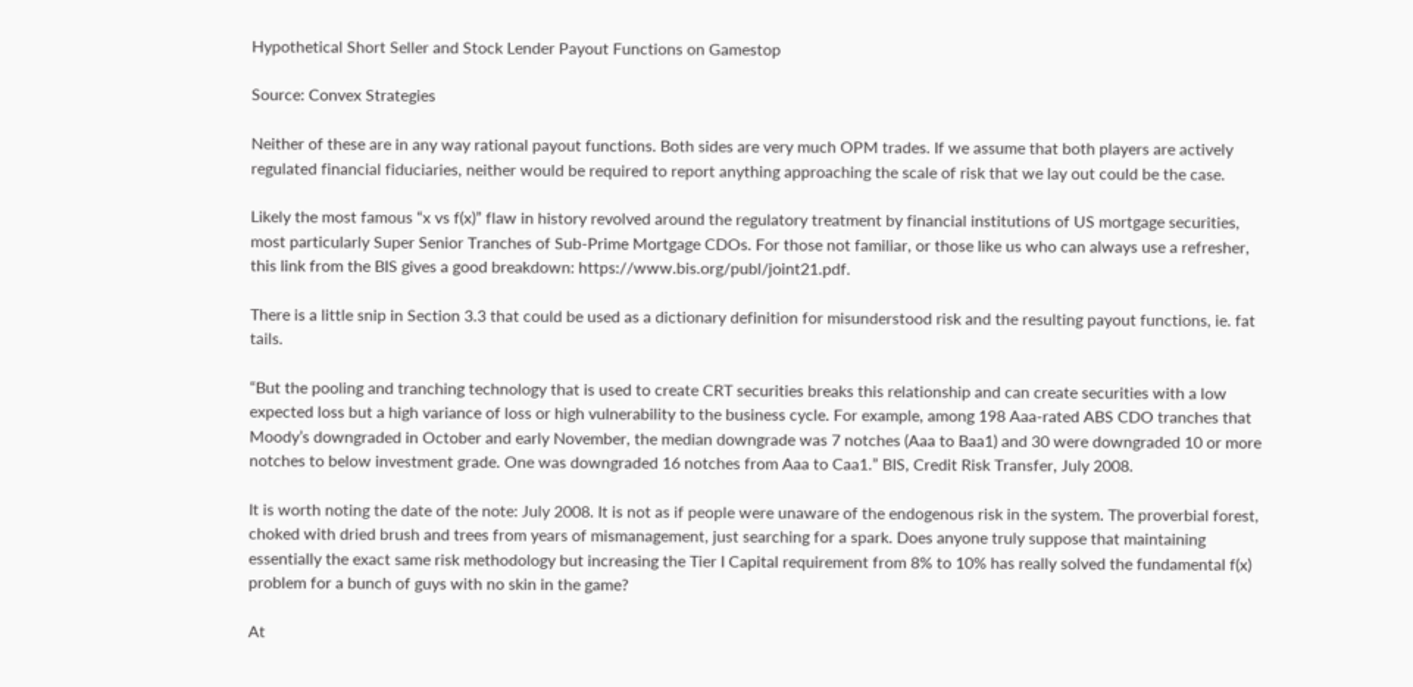Hypothetical Short Seller and Stock Lender Payout Functions on Gamestop

Source: Convex Strategies

Neither of these are in any way rational payout functions. Both sides are very much OPM trades. If we assume that both players are actively regulated financial fiduciaries, neither would be required to report anything approaching the scale of risk that we lay out could be the case.

Likely the most famous “x vs f(x)” flaw in history revolved around the regulatory treatment by financial institutions of US mortgage securities, most particularly Super Senior Tranches of Sub-Prime Mortgage CDOs. For those not familiar, or those like us who can always use a refresher, this link from the BIS gives a good breakdown: https://www.bis.org/publ/joint21.pdf.

There is a little snip in Section 3.3 that could be used as a dictionary definition for misunderstood risk and the resulting payout functions, ie. fat tails.

“But the pooling and tranching technology that is used to create CRT securities breaks this relationship and can create securities with a low expected loss but a high variance of loss or high vulnerability to the business cycle. For example, among 198 Aaa-rated ABS CDO tranches that Moody’s downgraded in October and early November, the median downgrade was 7 notches (Aaa to Baa1) and 30 were downgraded 10 or more notches to below investment grade. One was downgraded 16 notches from Aaa to Caa1.” BIS, Credit Risk Transfer, July 2008.

It is worth noting the date of the note: July 2008. It is not as if people were unaware of the endogenous risk in the system. The proverbial forest, choked with dried brush and trees from years of mismanagement, just searching for a spark. Does anyone truly suppose that maintaining essentially the exact same risk methodology but increasing the Tier I Capital requirement from 8% to 10% has really solved the fundamental f(x) problem for a bunch of guys with no skin in the game?

At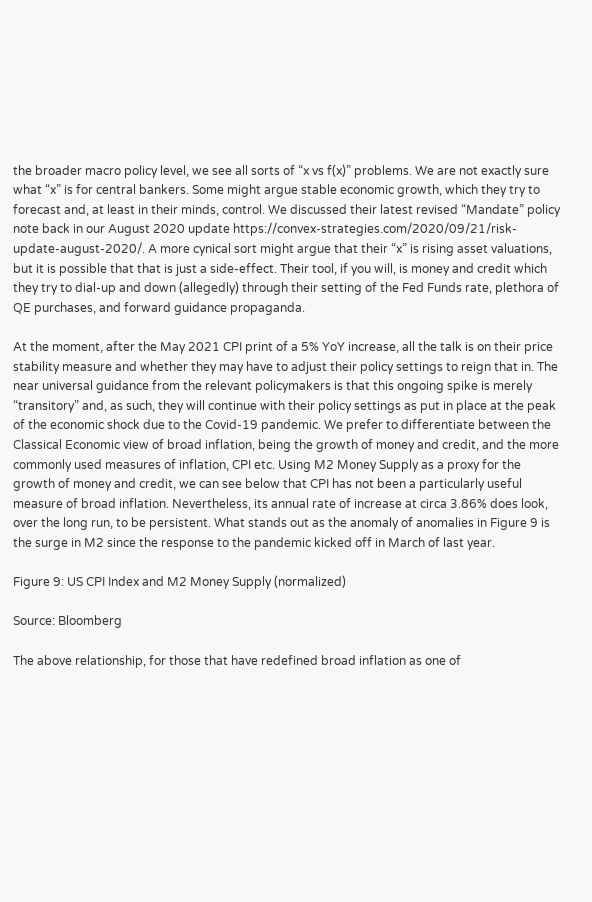the broader macro policy level, we see all sorts of “x vs f(x)” problems. We are not exactly sure what “x” is for central bankers. Some might argue stable economic growth, which they try to forecast and, at least in their minds, control. We discussed their latest revised “Mandate” policy note back in our August 2020 update https://convex-strategies.com/2020/09/21/risk-update-august-2020/. A more cynical sort might argue that their “x” is rising asset valuations, but it is possible that that is just a side-effect. Their tool, if you will, is money and credit which they try to dial-up and down (allegedly) through their setting of the Fed Funds rate, plethora of QE purchases, and forward guidance propaganda.

At the moment, after the May 2021 CPI print of a 5% YoY increase, all the talk is on their price stability measure and whether they may have to adjust their policy settings to reign that in. The near universal guidance from the relevant policymakers is that this ongoing spike is merely “transitory” and, as such, they will continue with their policy settings as put in place at the peak of the economic shock due to the Covid-19 pandemic. We prefer to differentiate between the Classical Economic view of broad inflation, being the growth of money and credit, and the more commonly used measures of inflation, CPI etc. Using M2 Money Supply as a proxy for the growth of money and credit, we can see below that CPI has not been a particularly useful measure of broad inflation. Nevertheless, its annual rate of increase at circa 3.86% does look, over the long run, to be persistent. What stands out as the anomaly of anomalies in Figure 9 is the surge in M2 since the response to the pandemic kicked off in March of last year.

Figure 9: US CPI Index and M2 Money Supply (normalized)

Source: Bloomberg

The above relationship, for those that have redefined broad inflation as one of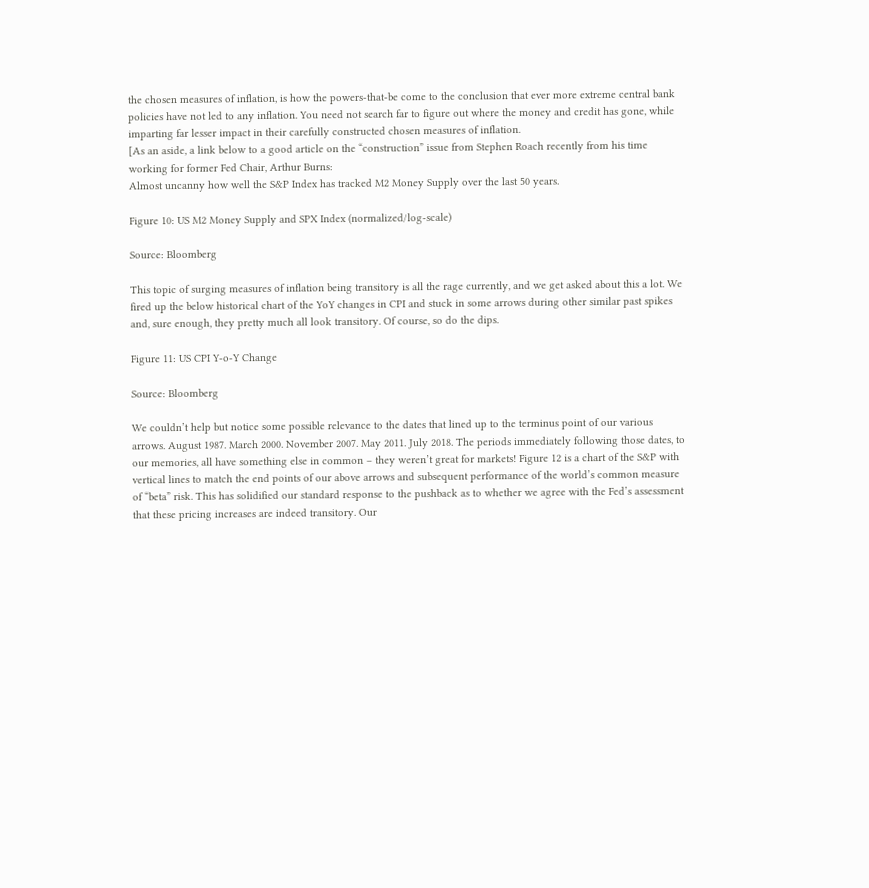the chosen measures of inflation, is how the powers-that-be come to the conclusion that ever more extreme central bank policies have not led to any inflation. You need not search far to figure out where the money and credit has gone, while imparting far lesser impact in their carefully constructed chosen measures of inflation.
[As an aside, a link below to a good article on the “construction” issue from Stephen Roach recently from his time working for former Fed Chair, Arthur Burns:
Almost uncanny how well the S&P Index has tracked M2 Money Supply over the last 50 years.

Figure 10: US M2 Money Supply and SPX Index (normalized/log-scale)

Source: Bloomberg

This topic of surging measures of inflation being transitory is all the rage currently, and we get asked about this a lot. We fired up the below historical chart of the YoY changes in CPI and stuck in some arrows during other similar past spikes and, sure enough, they pretty much all look transitory. Of course, so do the dips.

Figure 11: US CPI Y-o-Y Change

Source: Bloomberg

We couldn’t help but notice some possible relevance to the dates that lined up to the terminus point of our various arrows. August 1987. March 2000. November 2007. May 2011. July 2018. The periods immediately following those dates, to our memories, all have something else in common – they weren’t great for markets! Figure 12 is a chart of the S&P with vertical lines to match the end points of our above arrows and subsequent performance of the world’s common measure of “beta” risk. This has solidified our standard response to the pushback as to whether we agree with the Fed’s assessment that these pricing increases are indeed transitory. Our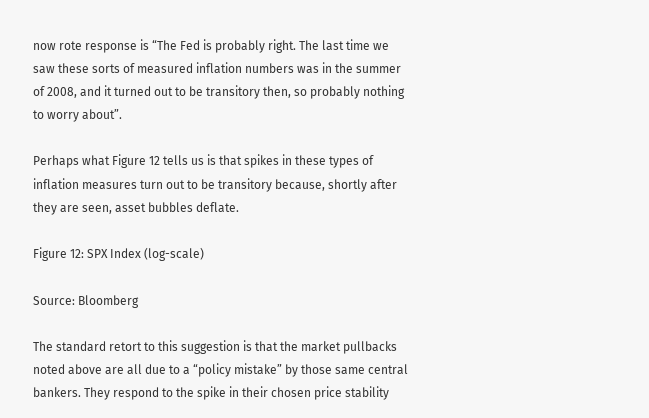now rote response is “The Fed is probably right. The last time we saw these sorts of measured inflation numbers was in the summer of 2008, and it turned out to be transitory then, so probably nothing to worry about”.

Perhaps what Figure 12 tells us is that spikes in these types of inflation measures turn out to be transitory because, shortly after they are seen, asset bubbles deflate.

Figure 12: SPX Index (log-scale)

Source: Bloomberg

The standard retort to this suggestion is that the market pullbacks noted above are all due to a “policy mistake” by those same central bankers. They respond to the spike in their chosen price stability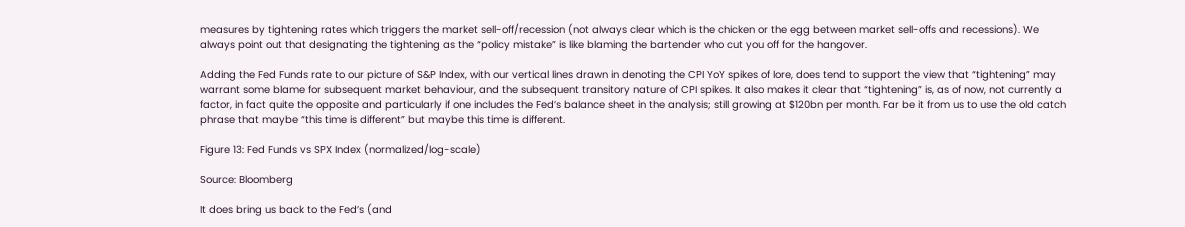measures by tightening rates which triggers the market sell-off/recession (not always clear which is the chicken or the egg between market sell-offs and recessions). We always point out that designating the tightening as the “policy mistake” is like blaming the bartender who cut you off for the hangover.

Adding the Fed Funds rate to our picture of S&P Index, with our vertical lines drawn in denoting the CPI YoY spikes of lore, does tend to support the view that “tightening” may warrant some blame for subsequent market behaviour, and the subsequent transitory nature of CPI spikes. It also makes it clear that “tightening” is, as of now, not currently a factor, in fact quite the opposite and particularly if one includes the Fed’s balance sheet in the analysis; still growing at $120bn per month. Far be it from us to use the old catch phrase that maybe “this time is different” but maybe this time is different.

Figure 13: Fed Funds vs SPX Index (normalized/log-scale)

Source: Bloomberg

It does bring us back to the Fed’s (and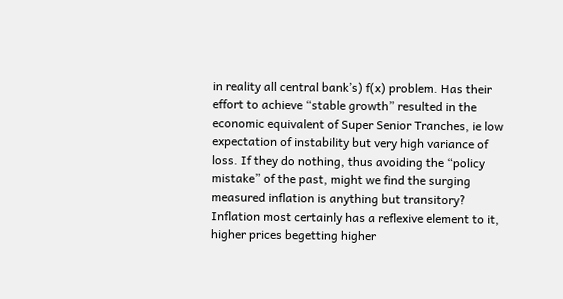in reality all central bank’s) f(x) problem. Has their effort to achieve “stable growth” resulted in the economic equivalent of Super Senior Tranches, ie low expectation of instability but very high variance of loss. If they do nothing, thus avoiding the “policy mistake” of the past, might we find the surging measured inflation is anything but transitory? Inflation most certainly has a reflexive element to it, higher prices begetting higher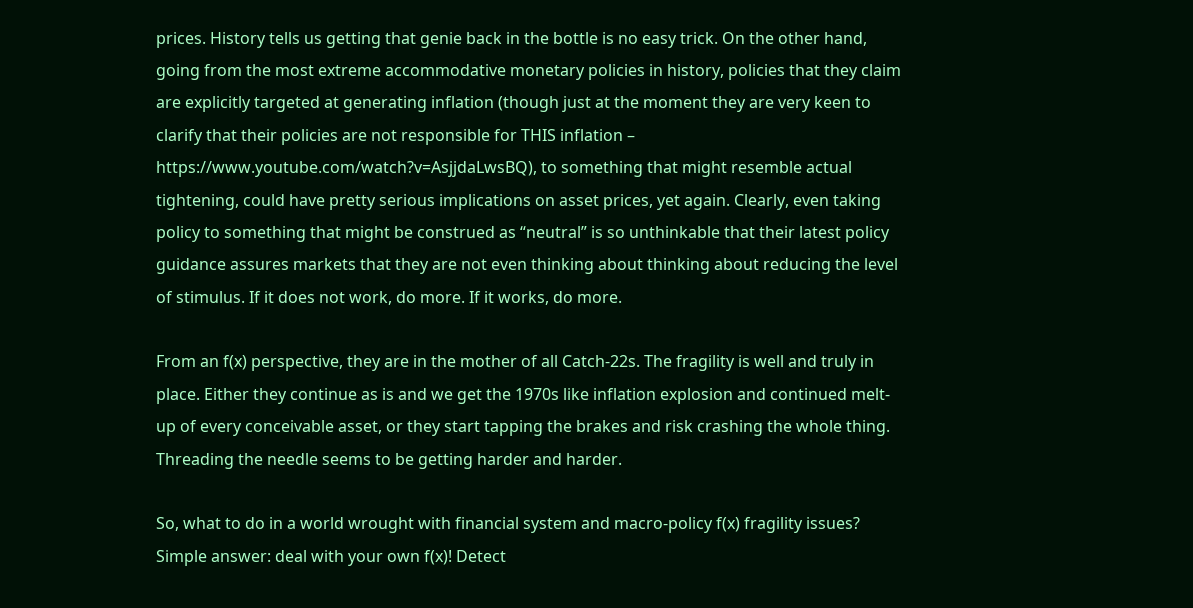prices. History tells us getting that genie back in the bottle is no easy trick. On the other hand, going from the most extreme accommodative monetary policies in history, policies that they claim are explicitly targeted at generating inflation (though just at the moment they are very keen to clarify that their policies are not responsible for THIS inflation – https://www.youtube.com/watch?v=AsjjdaLwsBQ), to something that might resemble actual tightening, could have pretty serious implications on asset prices, yet again. Clearly, even taking policy to something that might be construed as “neutral” is so unthinkable that their latest policy guidance assures markets that they are not even thinking about thinking about reducing the level of stimulus. If it does not work, do more. If it works, do more.

From an f(x) perspective, they are in the mother of all Catch-22s. The fragility is well and truly in place. Either they continue as is and we get the 1970s like inflation explosion and continued melt-up of every conceivable asset, or they start tapping the brakes and risk crashing the whole thing. Threading the needle seems to be getting harder and harder.

So, what to do in a world wrought with financial system and macro-policy f(x) fragility issues? Simple answer: deal with your own f(x)! Detect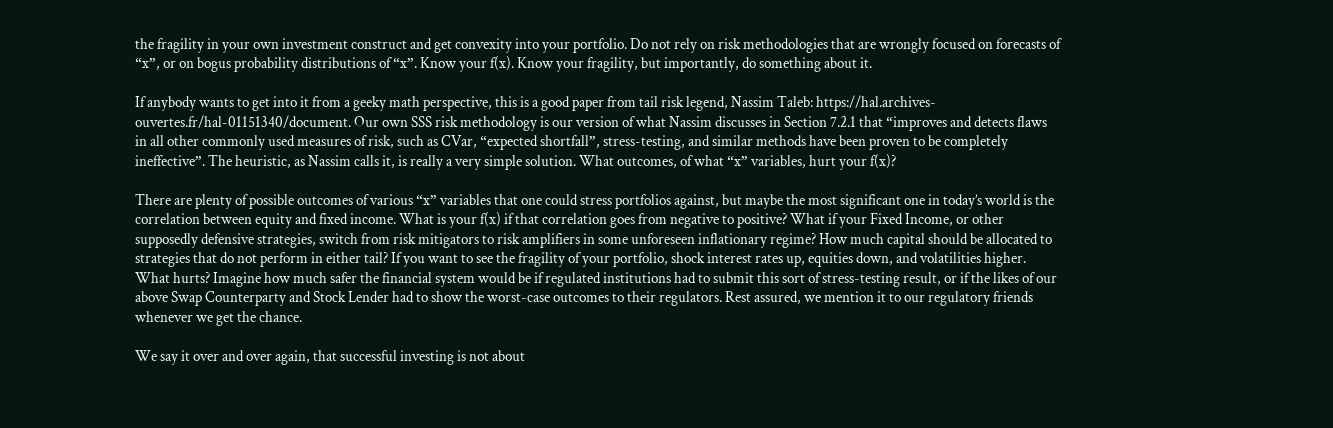the fragility in your own investment construct and get convexity into your portfolio. Do not rely on risk methodologies that are wrongly focused on forecasts of “x”, or on bogus probability distributions of “x”. Know your f(x). Know your fragility, but importantly, do something about it.

If anybody wants to get into it from a geeky math perspective, this is a good paper from tail risk legend, Nassim Taleb: https://hal.archives-ouvertes.fr/hal-01151340/document. Our own SSS risk methodology is our version of what Nassim discusses in Section 7.2.1 that “improves and detects flaws in all other commonly used measures of risk, such as CVar, “expected shortfall”, stress-testing, and similar methods have been proven to be completely ineffective”. The heuristic, as Nassim calls it, is really a very simple solution. What outcomes, of what “x” variables, hurt your f(x)?

There are plenty of possible outcomes of various “x” variables that one could stress portfolios against, but maybe the most significant one in today’s world is the correlation between equity and fixed income. What is your f(x) if that correlation goes from negative to positive? What if your Fixed Income, or other supposedly defensive strategies, switch from risk mitigators to risk amplifiers in some unforeseen inflationary regime? How much capital should be allocated to strategies that do not perform in either tail? If you want to see the fragility of your portfolio, shock interest rates up, equities down, and volatilities higher. What hurts? Imagine how much safer the financial system would be if regulated institutions had to submit this sort of stress-testing result, or if the likes of our above Swap Counterparty and Stock Lender had to show the worst-case outcomes to their regulators. Rest assured, we mention it to our regulatory friends whenever we get the chance.

We say it over and over again, that successful investing is not about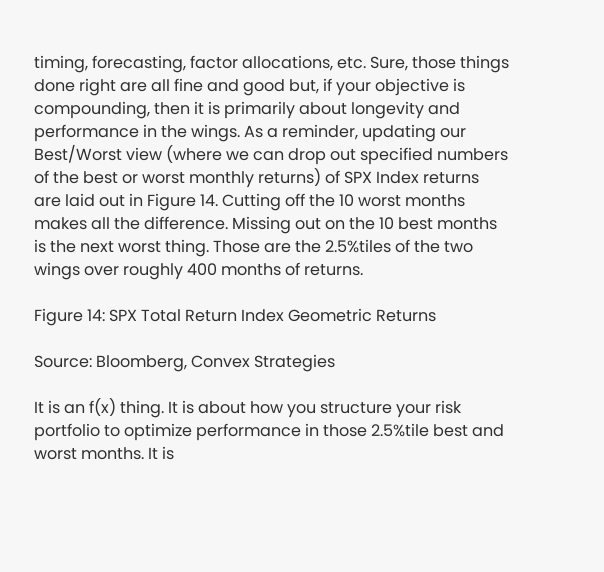timing, forecasting, factor allocations, etc. Sure, those things done right are all fine and good but, if your objective is compounding, then it is primarily about longevity and performance in the wings. As a reminder, updating our Best/Worst view (where we can drop out specified numbers of the best or worst monthly returns) of SPX Index returns are laid out in Figure 14. Cutting off the 10 worst months makes all the difference. Missing out on the 10 best months is the next worst thing. Those are the 2.5%tiles of the two wings over roughly 400 months of returns.

Figure 14: SPX Total Return Index Geometric Returns

Source: Bloomberg, Convex Strategies

It is an f(x) thing. It is about how you structure your risk portfolio to optimize performance in those 2.5%tile best and worst months. It is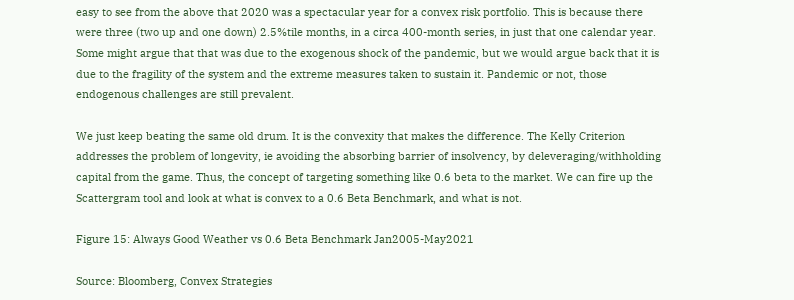easy to see from the above that 2020 was a spectacular year for a convex risk portfolio. This is because there were three (two up and one down) 2.5%tile months, in a circa 400-month series, in just that one calendar year. Some might argue that that was due to the exogenous shock of the pandemic, but we would argue back that it is due to the fragility of the system and the extreme measures taken to sustain it. Pandemic or not, those endogenous challenges are still prevalent.

We just keep beating the same old drum. It is the convexity that makes the difference. The Kelly Criterion addresses the problem of longevity, ie avoiding the absorbing barrier of insolvency, by deleveraging/withholding capital from the game. Thus, the concept of targeting something like 0.6 beta to the market. We can fire up the Scattergram tool and look at what is convex to a 0.6 Beta Benchmark, and what is not.

Figure 15: Always Good Weather vs 0.6 Beta Benchmark Jan2005-May2021

Source: Bloomberg, Convex Strategies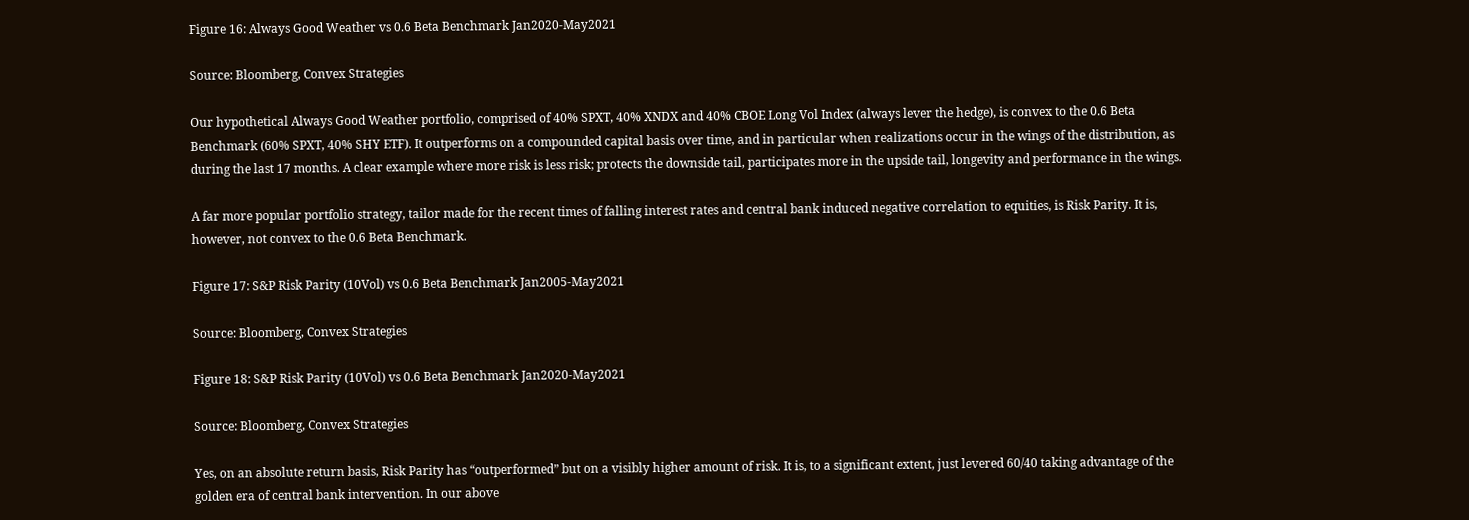Figure 16: Always Good Weather vs 0.6 Beta Benchmark Jan2020-May2021

Source: Bloomberg, Convex Strategies

Our hypothetical Always Good Weather portfolio, comprised of 40% SPXT, 40% XNDX and 40% CBOE Long Vol Index (always lever the hedge), is convex to the 0.6 Beta Benchmark (60% SPXT, 40% SHY ETF). It outperforms on a compounded capital basis over time, and in particular when realizations occur in the wings of the distribution, as during the last 17 months. A clear example where more risk is less risk; protects the downside tail, participates more in the upside tail, longevity and performance in the wings.

A far more popular portfolio strategy, tailor made for the recent times of falling interest rates and central bank induced negative correlation to equities, is Risk Parity. It is, however, not convex to the 0.6 Beta Benchmark.

Figure 17: S&P Risk Parity (10Vol) vs 0.6 Beta Benchmark Jan2005-May2021

Source: Bloomberg, Convex Strategies

Figure 18: S&P Risk Parity (10Vol) vs 0.6 Beta Benchmark Jan2020-May2021

Source: Bloomberg, Convex Strategies

Yes, on an absolute return basis, Risk Parity has “outperformed” but on a visibly higher amount of risk. It is, to a significant extent, just levered 60/40 taking advantage of the golden era of central bank intervention. In our above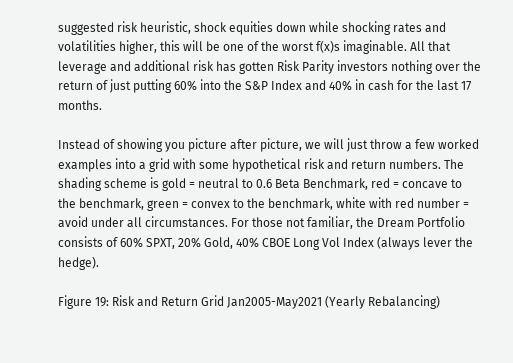suggested risk heuristic, shock equities down while shocking rates and volatilities higher, this will be one of the worst f(x)s imaginable. All that leverage and additional risk has gotten Risk Parity investors nothing over the return of just putting 60% into the S&P Index and 40% in cash for the last 17 months.

Instead of showing you picture after picture, we will just throw a few worked examples into a grid with some hypothetical risk and return numbers. The shading scheme is gold = neutral to 0.6 Beta Benchmark, red = concave to the benchmark, green = convex to the benchmark, white with red number = avoid under all circumstances. For those not familiar, the Dream Portfolio consists of 60% SPXT, 20% Gold, 40% CBOE Long Vol Index (always lever the hedge).

Figure 19: Risk and Return Grid Jan2005-May2021 (Yearly Rebalancing)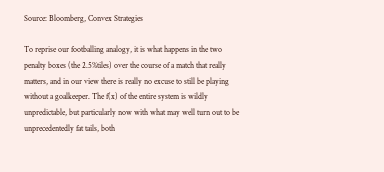Source: Bloomberg, Convex Strategies

To reprise our footballing analogy, it is what happens in the two penalty boxes (the 2.5%tiles) over the course of a match that really matters, and in our view there is really no excuse to still be playing without a goalkeeper. The f(x) of the entire system is wildly unpredictable, but particularly now with what may well turn out to be unprecedentedly fat tails, both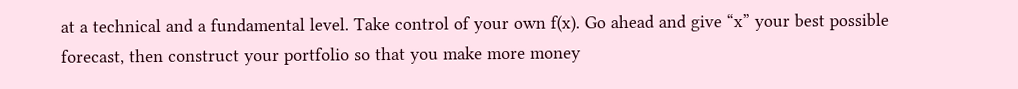at a technical and a fundamental level. Take control of your own f(x). Go ahead and give “x” your best possible forecast, then construct your portfolio so that you make more money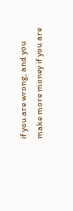if you are wrong, and you make more money if you are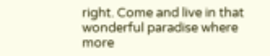right. Come and live in that wonderful paradise where more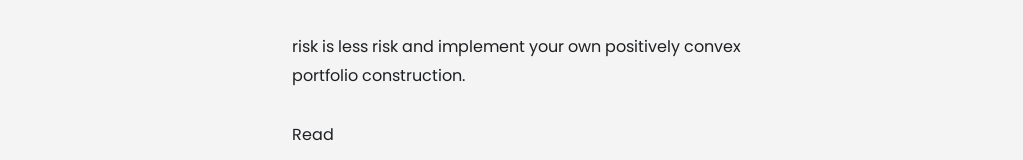risk is less risk and implement your own positively convex portfolio construction.

Read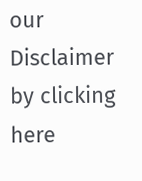our Disclaimer by clicking here